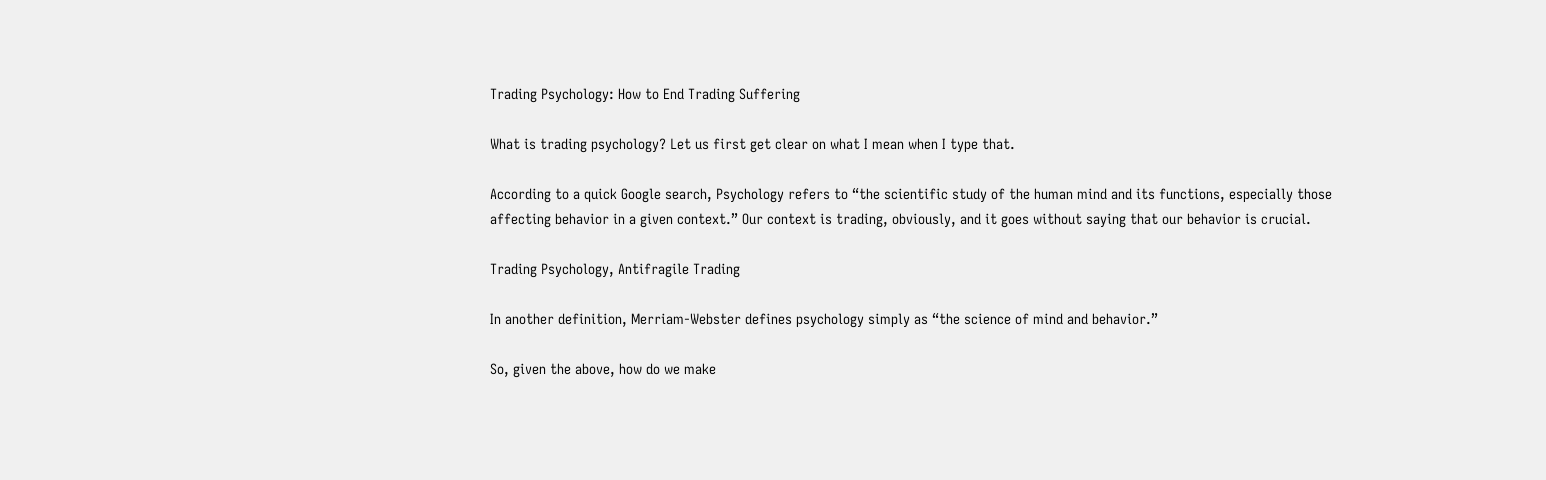Trading Psychology: How to End Trading Suffering

What is trading psychology? Let us first get clear on what I mean when I type that.

According to a quick Google search, Psychology refers to “the scientific study of the human mind and its functions, especially those affecting behavior in a given context.” Our context is trading, obviously, and it goes without saying that our behavior is crucial.

Trading Psychology, Antifragile Trading

In another definition, Merriam-Webster defines psychology simply as “the science of mind and behavior.”

So, given the above, how do we make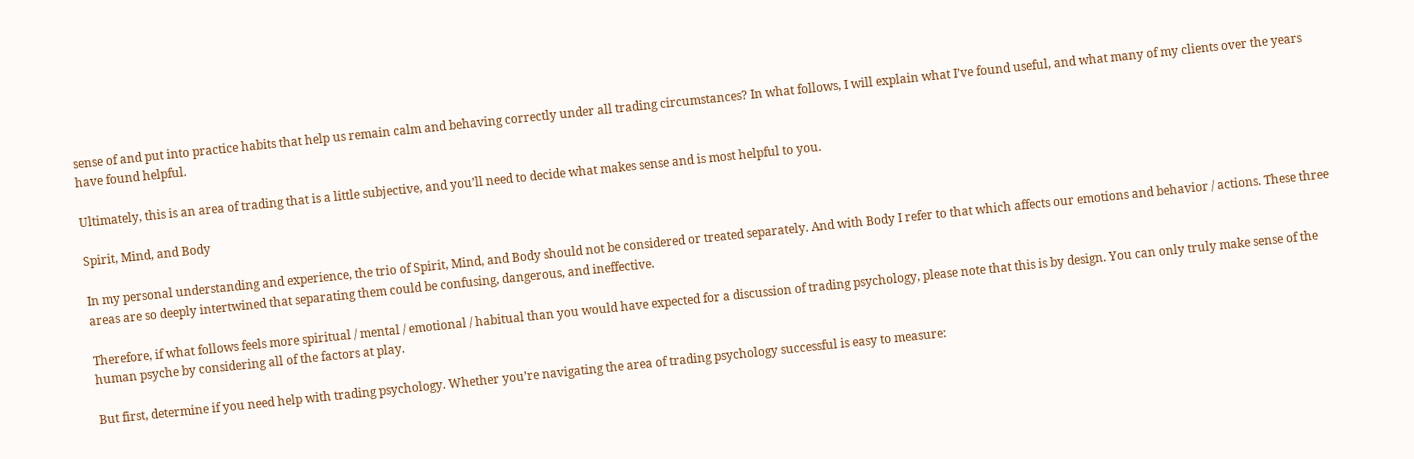sense of and put into practice habits that help us remain calm and behaving correctly under all trading circumstances? In what follows, I will explain what I’ve found useful, and what many of my clients over the years have found helpful.

Ultimately, this is an area of trading that is a little subjective, and you’ll need to decide what makes sense and is most helpful to you.

Spirit, Mind, and Body

In my personal understanding and experience, the trio of Spirit, Mind, and Body should not be considered or treated separately. And with Body I refer to that which affects our emotions and behavior / actions. These three areas are so deeply intertwined that separating them could be confusing, dangerous, and ineffective.

Therefore, if what follows feels more spiritual / mental / emotional / habitual than you would have expected for a discussion of trading psychology, please note that this is by design. You can only truly make sense of the human psyche by considering all of the factors at play.

But first, determine if you need help with trading psychology. Whether you’re navigating the area of trading psychology successful is easy to measure: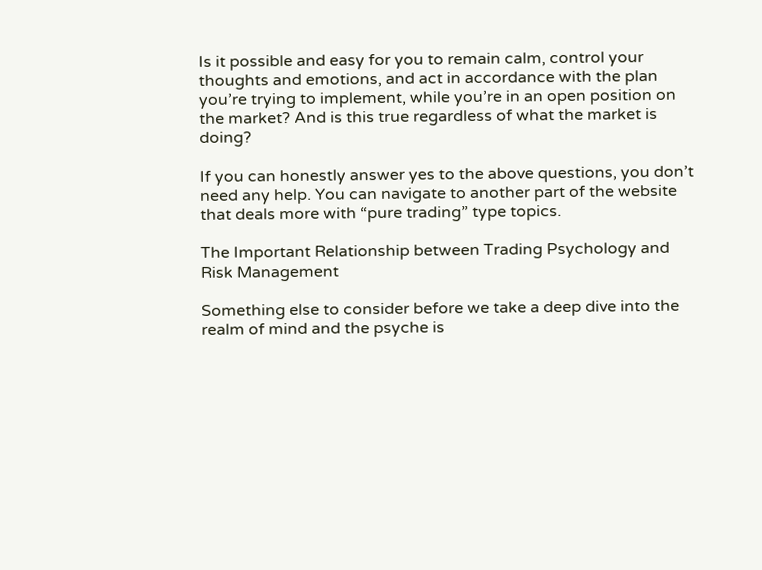Is it possible and easy for you to remain calm, control your thoughts and emotions, and act in accordance with the plan you’re trying to implement, while you’re in an open position on the market? And is this true regardless of what the market is doing?

If you can honestly answer yes to the above questions, you don’t need any help. You can navigate to another part of the website that deals more with “pure trading” type topics.

The Important Relationship between Trading Psychology and Risk Management

Something else to consider before we take a deep dive into the realm of mind and the psyche is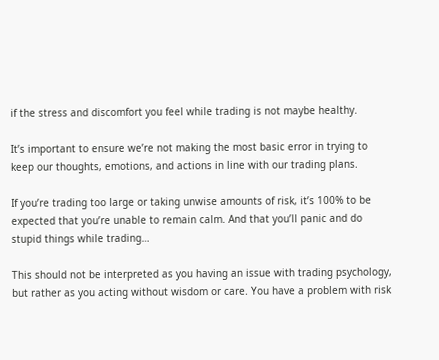if the stress and discomfort you feel while trading is not maybe healthy.

It’s important to ensure we’re not making the most basic error in trying to keep our thoughts, emotions, and actions in line with our trading plans.

If you’re trading too large or taking unwise amounts of risk, it’s 100% to be expected that you’re unable to remain calm. And that you’ll panic and do stupid things while trading…

This should not be interpreted as you having an issue with trading psychology, but rather as you acting without wisdom or care. You have a problem with risk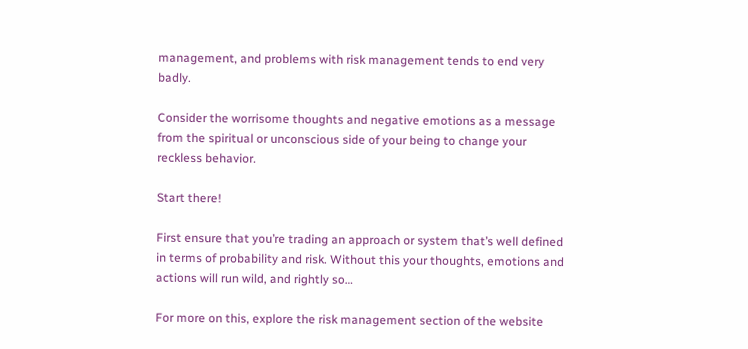management, and problems with risk management tends to end very badly.

Consider the worrisome thoughts and negative emotions as a message from the spiritual or unconscious side of your being to change your reckless behavior.

Start there!

First ensure that you’re trading an approach or system that’s well defined in terms of probability and risk. Without this your thoughts, emotions and actions will run wild, and rightly so…

For more on this, explore the risk management section of the website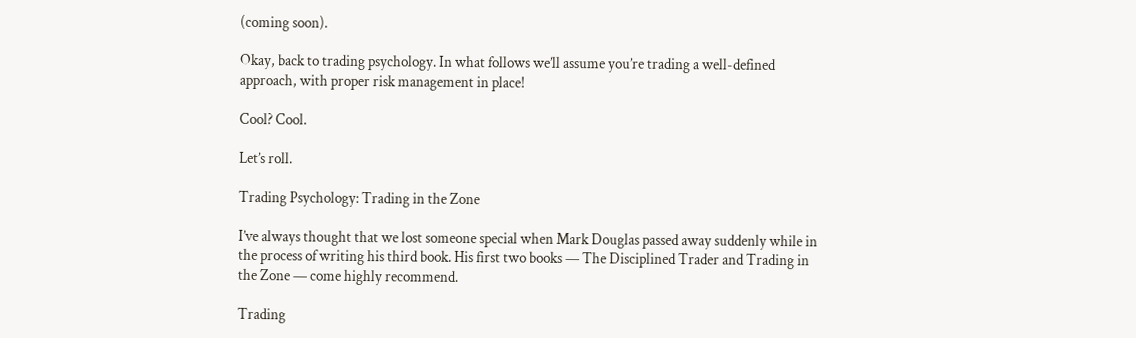(coming soon).

Okay, back to trading psychology. In what follows we’ll assume you’re trading a well-defined approach, with proper risk management in place!

Cool? Cool.

Let’s roll.

Trading Psychology: Trading in the Zone

I’ve always thought that we lost someone special when Mark Douglas passed away suddenly while in the process of writing his third book. His first two books — The Disciplined Trader and Trading in the Zone — come highly recommend.

Trading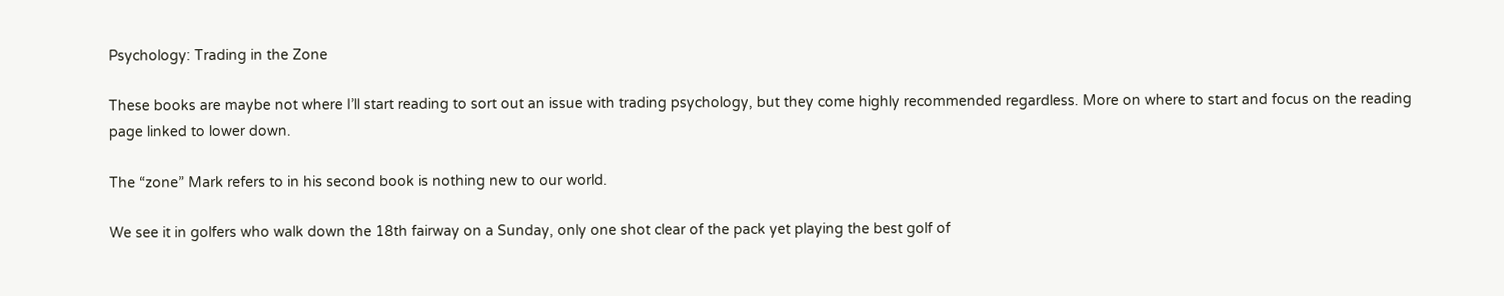Psychology: Trading in the Zone

These books are maybe not where I’ll start reading to sort out an issue with trading psychology, but they come highly recommended regardless. More on where to start and focus on the reading page linked to lower down.

The “zone” Mark refers to in his second book is nothing new to our world.

We see it in golfers who walk down the 18th fairway on a Sunday, only one shot clear of the pack yet playing the best golf of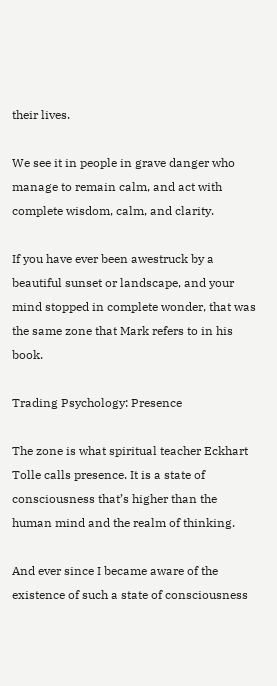their lives.

We see it in people in grave danger who manage to remain calm, and act with complete wisdom, calm, and clarity.

If you have ever been awestruck by a beautiful sunset or landscape, and your mind stopped in complete wonder, that was the same zone that Mark refers to in his book.

Trading Psychology: Presence

The zone is what spiritual teacher Eckhart Tolle calls presence. It is a state of consciousness that’s higher than the human mind and the realm of thinking.

And ever since I became aware of the existence of such a state of consciousness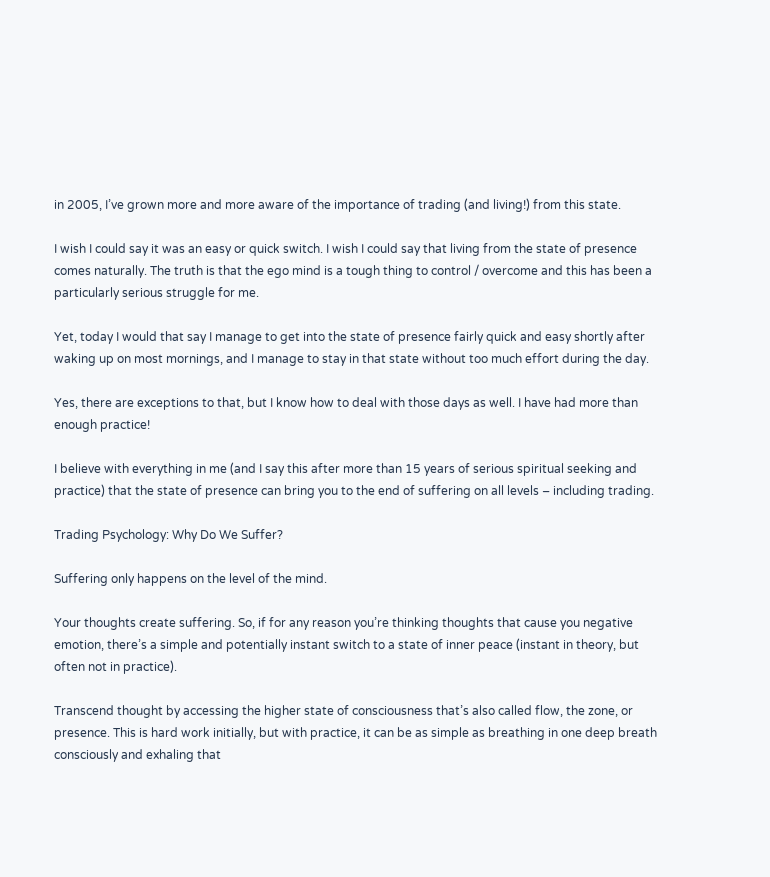in 2005, I’ve grown more and more aware of the importance of trading (and living!) from this state.

I wish I could say it was an easy or quick switch. I wish I could say that living from the state of presence comes naturally. The truth is that the ego mind is a tough thing to control / overcome and this has been a particularly serious struggle for me.

Yet, today I would that say I manage to get into the state of presence fairly quick and easy shortly after waking up on most mornings, and I manage to stay in that state without too much effort during the day.

Yes, there are exceptions to that, but I know how to deal with those days as well. I have had more than enough practice!

I believe with everything in me (and I say this after more than 15 years of serious spiritual seeking and practice) that the state of presence can bring you to the end of suffering on all levels – including trading.

Trading Psychology: Why Do We Suffer?

Suffering only happens on the level of the mind.

Your thoughts create suffering. So, if for any reason you’re thinking thoughts that cause you negative emotion, there’s a simple and potentially instant switch to a state of inner peace (instant in theory, but often not in practice).

Transcend thought by accessing the higher state of consciousness that’s also called flow, the zone, or presence. This is hard work initially, but with practice, it can be as simple as breathing in one deep breath consciously and exhaling that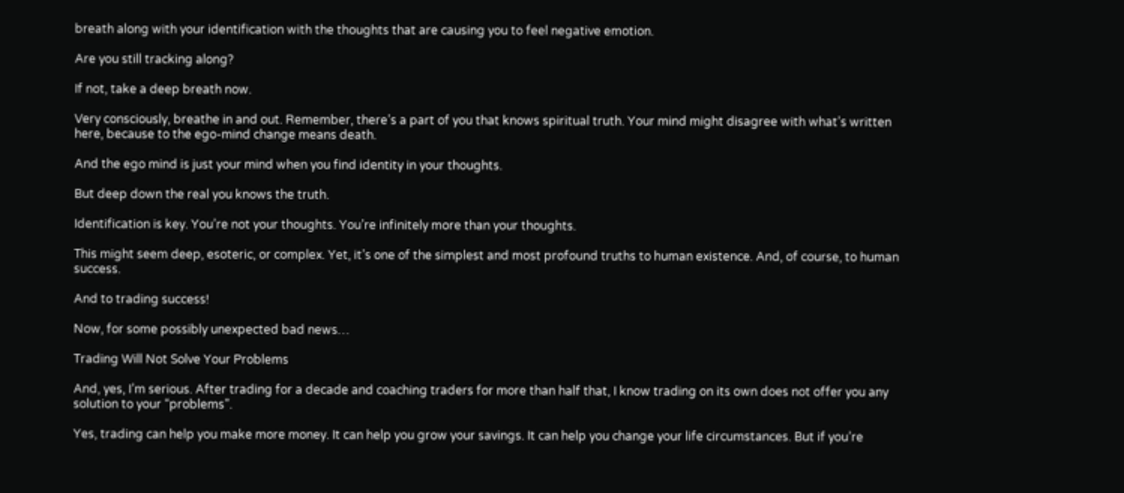breath along with your identification with the thoughts that are causing you to feel negative emotion.

Are you still tracking along?

If not, take a deep breath now.

Very consciously, breathe in and out. Remember, there’s a part of you that knows spiritual truth. Your mind might disagree with what’s written here, because to the ego-mind change means death.

And the ego mind is just your mind when you find identity in your thoughts.

But deep down the real you knows the truth.

Identification is key. You’re not your thoughts. You’re infinitely more than your thoughts.

This might seem deep, esoteric, or complex. Yet, it’s one of the simplest and most profound truths to human existence. And, of course, to human success.

And to trading success!

Now, for some possibly unexpected bad news…

Trading Will Not Solve Your Problems

And, yes, I’m serious. After trading for a decade and coaching traders for more than half that, I know trading on its own does not offer you any solution to your “problems”.

Yes, trading can help you make more money. It can help you grow your savings. It can help you change your life circumstances. But if you’re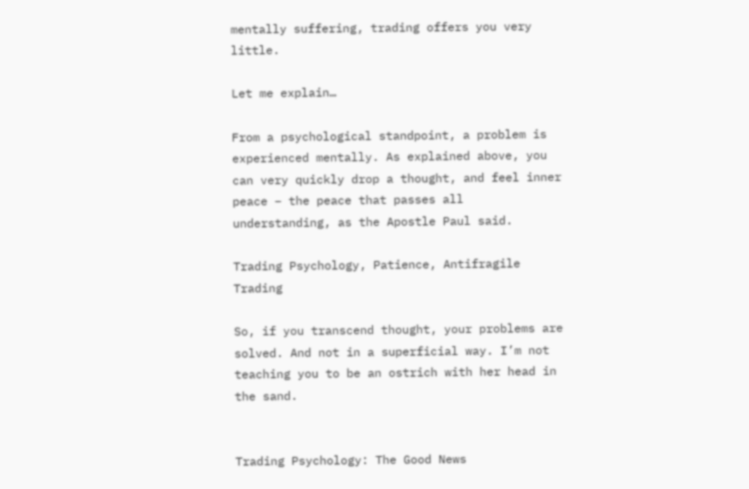mentally suffering, trading offers you very little.

Let me explain…

From a psychological standpoint, a problem is experienced mentally. As explained above, you can very quickly drop a thought, and feel inner peace – the peace that passes all understanding, as the Apostle Paul said.

Trading Psychology, Patience, Antifragile Trading

So, if you transcend thought, your problems are solved. And not in a superficial way. I’m not teaching you to be an ostrich with her head in the sand.


Trading Psychology: The Good News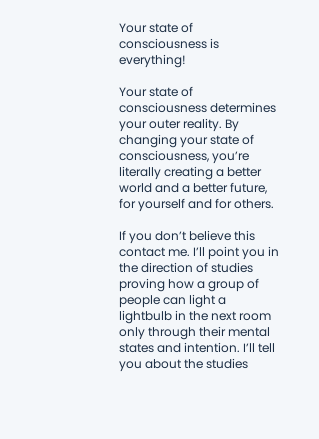Your state of consciousness is everything!

Your state of consciousness determines your outer reality. By changing your state of consciousness, you’re literally creating a better world and a better future, for yourself and for others.

If you don’t believe this contact me. I’ll point you in the direction of studies proving how a group of people can light a lightbulb in the next room only through their mental states and intention. I’ll tell you about the studies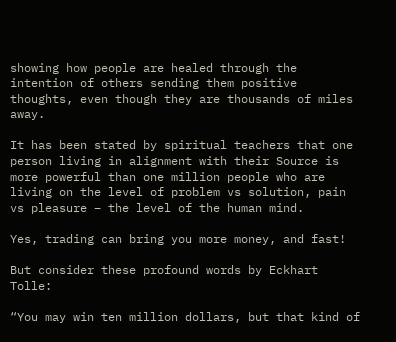showing how people are healed through the intention of others sending them positive thoughts, even though they are thousands of miles away.

It has been stated by spiritual teachers that one person living in alignment with their Source is more powerful than one million people who are living on the level of problem vs solution, pain vs pleasure – the level of the human mind.

Yes, trading can bring you more money, and fast!

But consider these profound words by Eckhart Tolle:

“You may win ten million dollars, but that kind of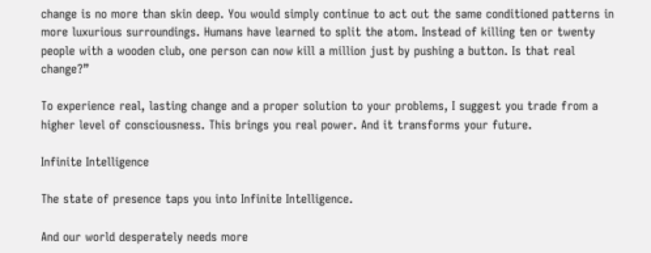change is no more than skin deep. You would simply continue to act out the same conditioned patterns in more luxurious surroundings. Humans have learned to split the atom. Instead of killing ten or twenty people with a wooden club, one person can now kill a million just by pushing a button. Is that real change?”

To experience real, lasting change and a proper solution to your problems, I suggest you trade from a higher level of consciousness. This brings you real power. And it transforms your future.

Infinite Intelligence

The state of presence taps you into Infinite Intelligence.

And our world desperately needs more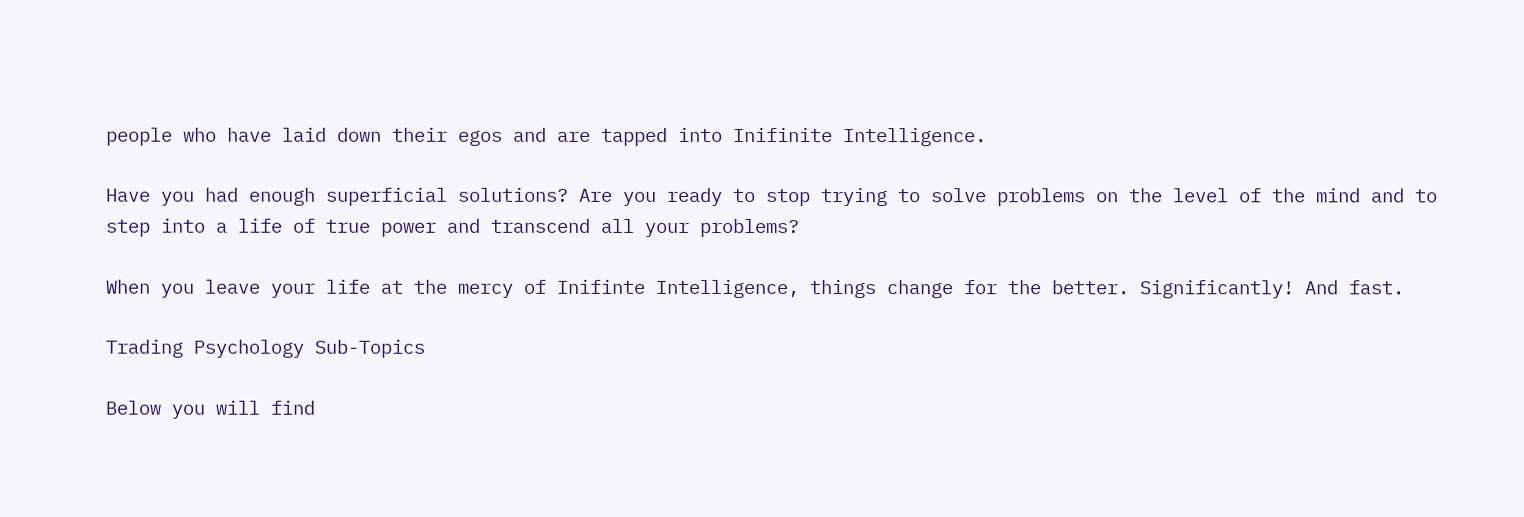people who have laid down their egos and are tapped into Inifinite Intelligence.

Have you had enough superficial solutions? Are you ready to stop trying to solve problems on the level of the mind and to step into a life of true power and transcend all your problems?

When you leave your life at the mercy of Inifinte Intelligence, things change for the better. Significantly! And fast.

Trading Psychology Sub-Topics

Below you will find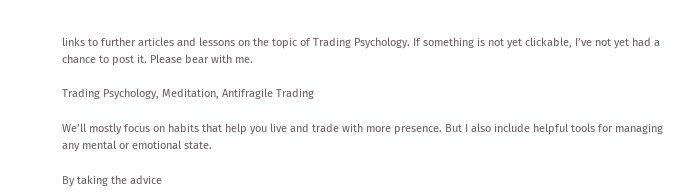links to further articles and lessons on the topic of Trading Psychology. If something is not yet clickable, I’ve not yet had a chance to post it. Please bear with me.

Trading Psychology, Meditation, Antifragile Trading

We’ll mostly focus on habits that help you live and trade with more presence. But I also include helpful tools for managing any mental or emotional state.

By taking the advice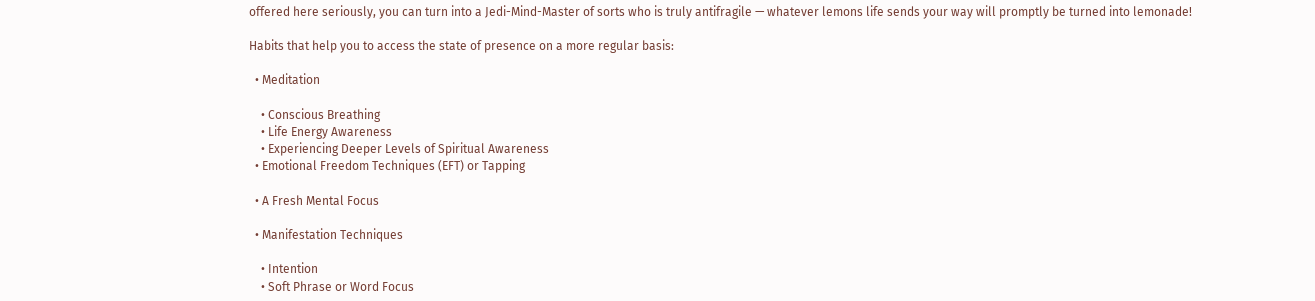offered here seriously, you can turn into a Jedi-Mind-Master of sorts who is truly antifragile — whatever lemons life sends your way will promptly be turned into lemonade!

Habits that help you to access the state of presence on a more regular basis:

  • Meditation

    • Conscious Breathing
    • Life Energy Awareness
    • Experiencing Deeper Levels of Spiritual Awareness
  • Emotional Freedom Techniques (EFT) or Tapping

  • A Fresh Mental Focus

  • Manifestation Techniques

    • Intention
    • Soft Phrase or Word Focus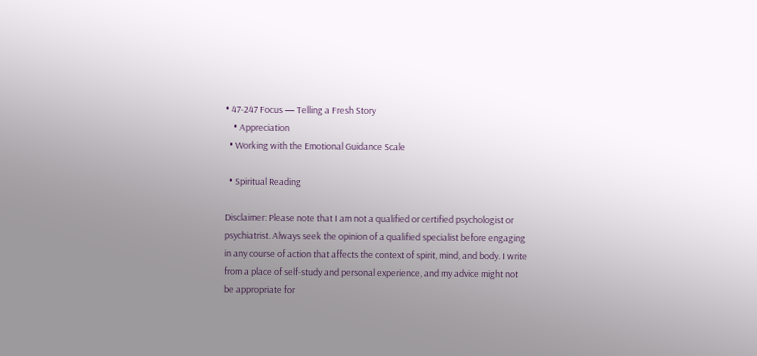• 47-247 Focus — Telling a Fresh Story
    • Appreciation
  • Working with the Emotional Guidance Scale

  • Spiritual Reading

Disclaimer: Please note that I am not a qualified or certified psychologist or psychiatrist. Always seek the opinion of a qualified specialist before engaging in any course of action that affects the context of spirit, mind, and body. I write from a place of self-study and personal experience, and my advice might not be appropriate for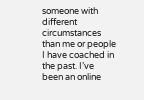someone with different circumstances than me or people I have coached in the past. I’ve been an online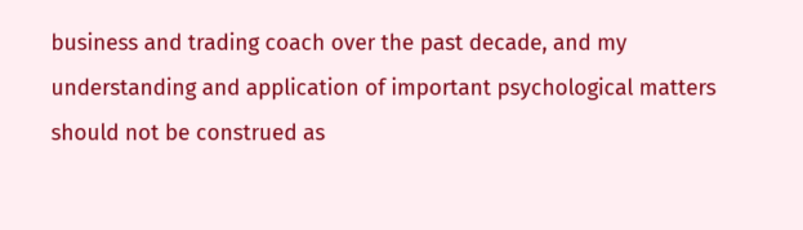business and trading coach over the past decade, and my understanding and application of important psychological matters should not be construed as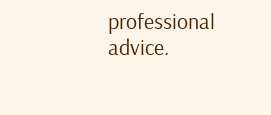professional advice.